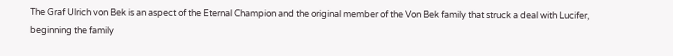The Graf Ulrich von Bek is an aspect of the Eternal Champion and the original member of the Von Bek family that struck a deal with Lucifer, beginning the family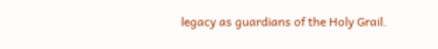legacy as guardians of the Holy Grail.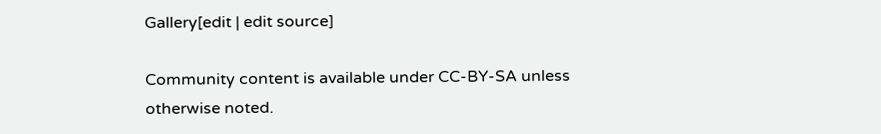Gallery[edit | edit source]

Community content is available under CC-BY-SA unless otherwise noted.